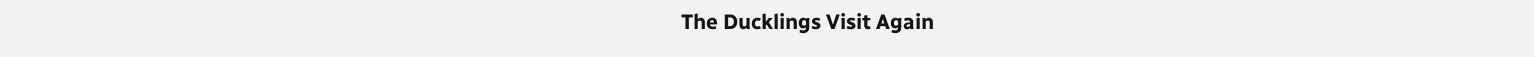The Ducklings Visit Again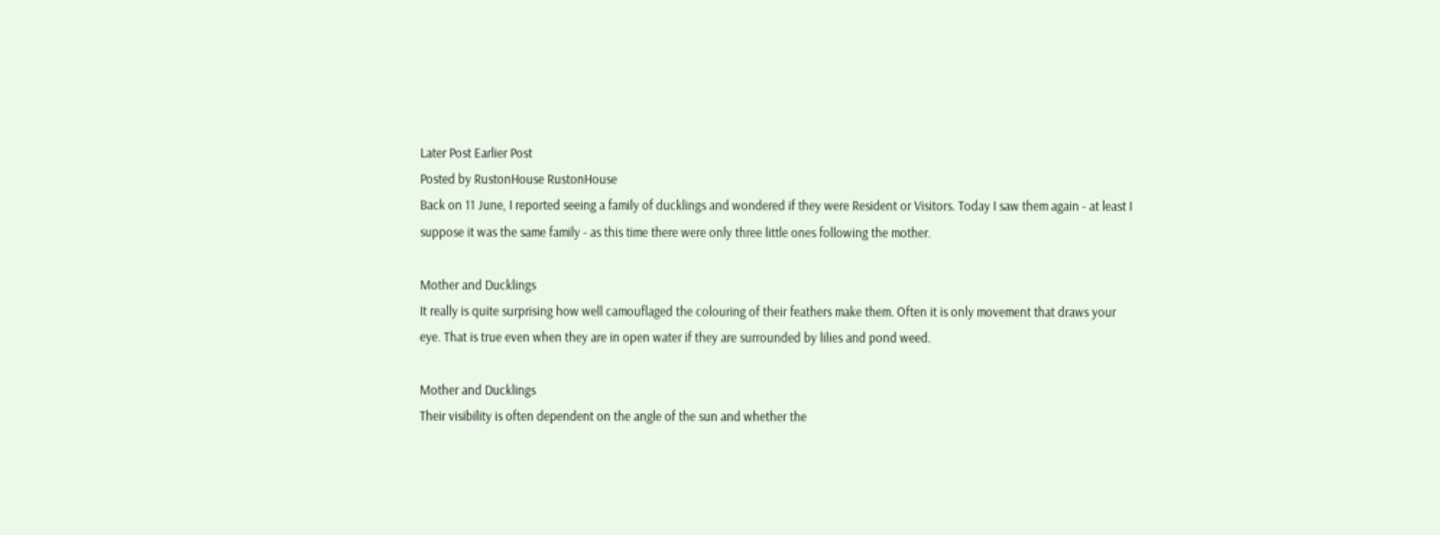Later Post Earlier Post
Posted by RustonHouse RustonHouse
Back on 11 June, I reported seeing a family of ducklings and wondered if they were Resident or Visitors. Today I saw them again - at least I suppose it was the same family - as this time there were only three little ones following the mother.

Mother and Ducklings
It really is quite surprising how well camouflaged the colouring of their feathers make them. Often it is only movement that draws your eye. That is true even when they are in open water if they are surrounded by lilies and pond weed.

Mother and Ducklings
Their visibility is often dependent on the angle of the sun and whether the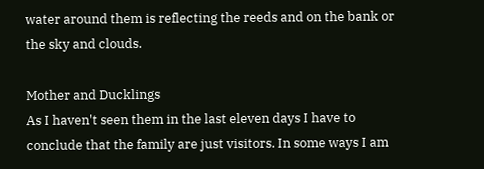water around them is reflecting the reeds and on the bank or the sky and clouds.

Mother and Ducklings
As I haven't seen them in the last eleven days I have to conclude that the family are just visitors. In some ways I am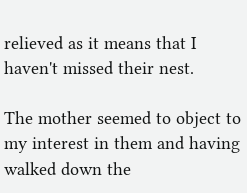relieved as it means that I haven't missed their nest.

The mother seemed to object to my interest in them and having walked down the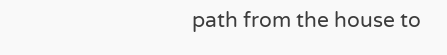path from the house to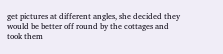get pictures at different angles, she decided they would be better off round by the cottages and took them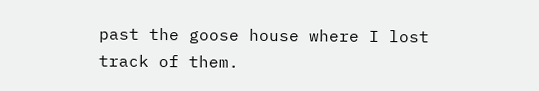past the goose house where I lost track of them.